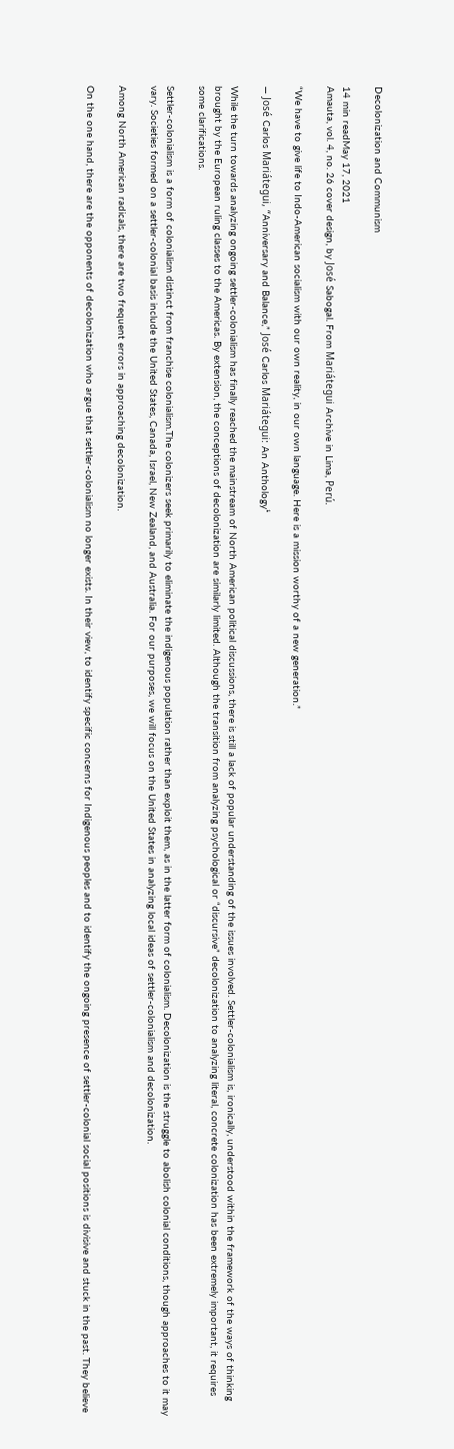Decolonization and Communism

14 min readMay 17, 2021
Amauta, vol. 4, no. 26 cover design, by José Sabogal. From Mariátegui Archive in Lima, Perú.

“We have to give life to Indo-American socialism with our own reality, in our own language. Here is a mission worthy of a new generation.”

— José Carlos Mariátegui, “Anniversary and Balance,” José Carlos Mariátegui: An Anthology¹

While the turn towards analyzing ongoing settler-colonialism has finally reached the mainstream of North American political discussions, there is still a lack of popular understanding of the issues involved. Settler-colonialism is, ironically, understood within the framework of the ways of thinking brought by the European ruling classes to the Americas. By extension, the conceptions of decolonization are similarly limited. Although the transition from analyzing psychological or “discursive” decolonization to analyzing literal, concrete colonization has been extremely important, it requires some clarifications.

Settler-colonialism is a form of colonialism distinct from franchise colonialism.The colonizers seek primarily to eliminate the indigenous population rather than exploit them, as in the latter form of colonialism. Decolonization is the struggle to abolish colonial conditions, though approaches to it may vary. Societies formed on a settler-colonial basis include the United States, Canada, Israel, New Zealand, and Australia. For our purposes, we will focus on the United States in analyzing local ideas of settler-colonialism and decolonization.

Among North American radicals, there are two frequent errors in approaching decolonization.

On the one hand, there are the opponents of decolonization who argue that settler-colonialism no longer exists. In their view, to identify specific concerns for Indigenous peoples and to identify the ongoing presence of settler-colonial social positions is divisive and stuck in the past. They believe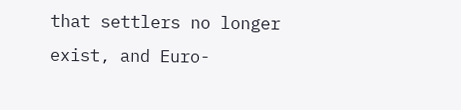that settlers no longer exist, and Euro-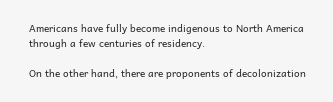Americans have fully become indigenous to North America through a few centuries of residency.

On the other hand, there are proponents of decolonization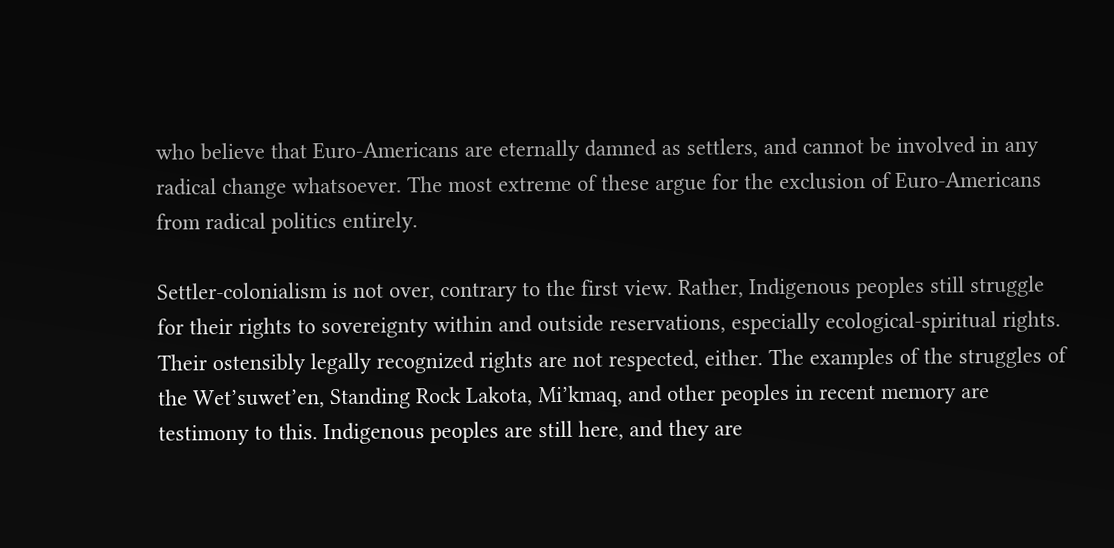who believe that Euro-Americans are eternally damned as settlers, and cannot be involved in any radical change whatsoever. The most extreme of these argue for the exclusion of Euro-Americans from radical politics entirely.

Settler-colonialism is not over, contrary to the first view. Rather, Indigenous peoples still struggle for their rights to sovereignty within and outside reservations, especially ecological-spiritual rights. Their ostensibly legally recognized rights are not respected, either. The examples of the struggles of the Wet’suwet’en, Standing Rock Lakota, Mi’kmaq, and other peoples in recent memory are testimony to this. Indigenous peoples are still here, and they are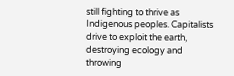still fighting to thrive as Indigenous peoples. Capitalists drive to exploit the earth, destroying ecology and throwing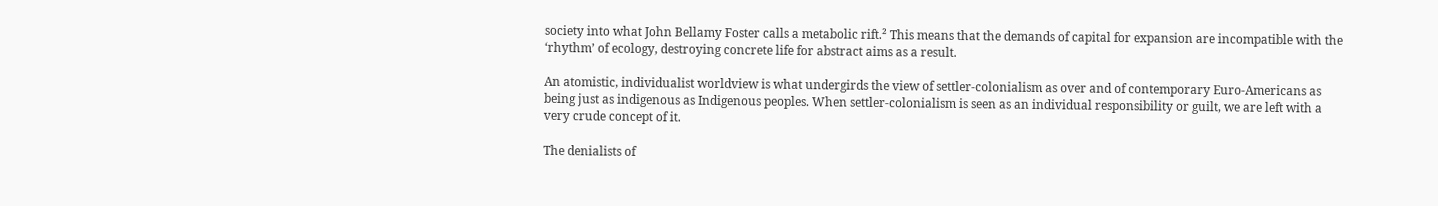society into what John Bellamy Foster calls a metabolic rift.² This means that the demands of capital for expansion are incompatible with the ‘rhythm’ of ecology, destroying concrete life for abstract aims as a result.

An atomistic, individualist worldview is what undergirds the view of settler-colonialism as over and of contemporary Euro-Americans as being just as indigenous as Indigenous peoples. When settler-colonialism is seen as an individual responsibility or guilt, we are left with a very crude concept of it.

The denialists of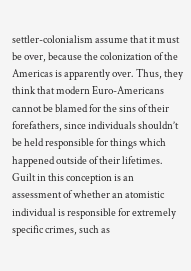settler-colonialism assume that it must be over, because the colonization of the Americas is apparently over. Thus, they think that modern Euro-Americans cannot be blamed for the sins of their forefathers, since individuals shouldn’t be held responsible for things which happened outside of their lifetimes. Guilt in this conception is an assessment of whether an atomistic individual is responsible for extremely specific crimes, such as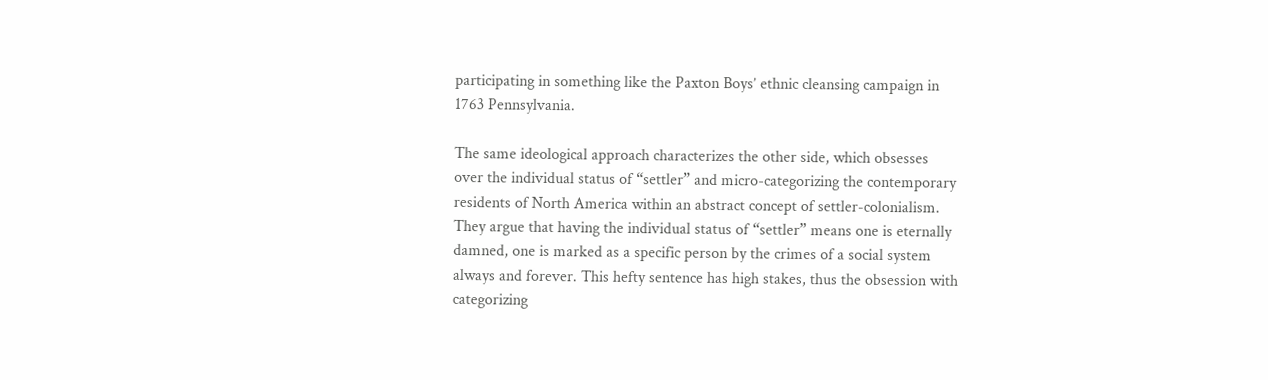participating in something like the Paxton Boys’ ethnic cleansing campaign in 1763 Pennsylvania.

The same ideological approach characterizes the other side, which obsesses over the individual status of “settler” and micro-categorizing the contemporary residents of North America within an abstract concept of settler-colonialism. They argue that having the individual status of “settler” means one is eternally damned, one is marked as a specific person by the crimes of a social system always and forever. This hefty sentence has high stakes, thus the obsession with categorizing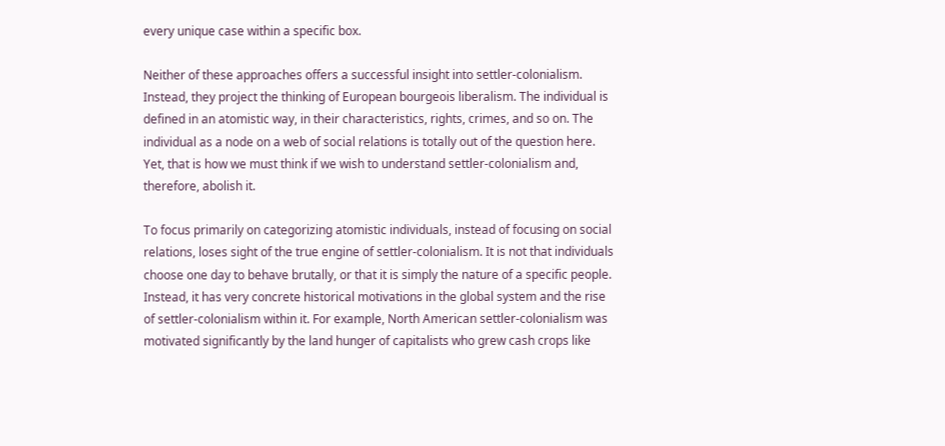every unique case within a specific box.

Neither of these approaches offers a successful insight into settler-colonialism. Instead, they project the thinking of European bourgeois liberalism. The individual is defined in an atomistic way, in their characteristics, rights, crimes, and so on. The individual as a node on a web of social relations is totally out of the question here. Yet, that is how we must think if we wish to understand settler-colonialism and, therefore, abolish it.

To focus primarily on categorizing atomistic individuals, instead of focusing on social relations, loses sight of the true engine of settler-colonialism. It is not that individuals choose one day to behave brutally, or that it is simply the nature of a specific people. Instead, it has very concrete historical motivations in the global system and the rise of settler-colonialism within it. For example, North American settler-colonialism was motivated significantly by the land hunger of capitalists who grew cash crops like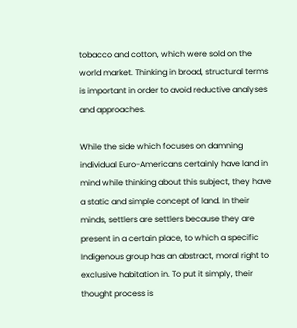tobacco and cotton, which were sold on the world market. Thinking in broad, structural terms is important in order to avoid reductive analyses and approaches.

While the side which focuses on damning individual Euro-Americans certainly have land in mind while thinking about this subject, they have a static and simple concept of land. In their minds, settlers are settlers because they are present in a certain place, to which a specific Indigenous group has an abstract, moral right to exclusive habitation in. To put it simply, their thought process is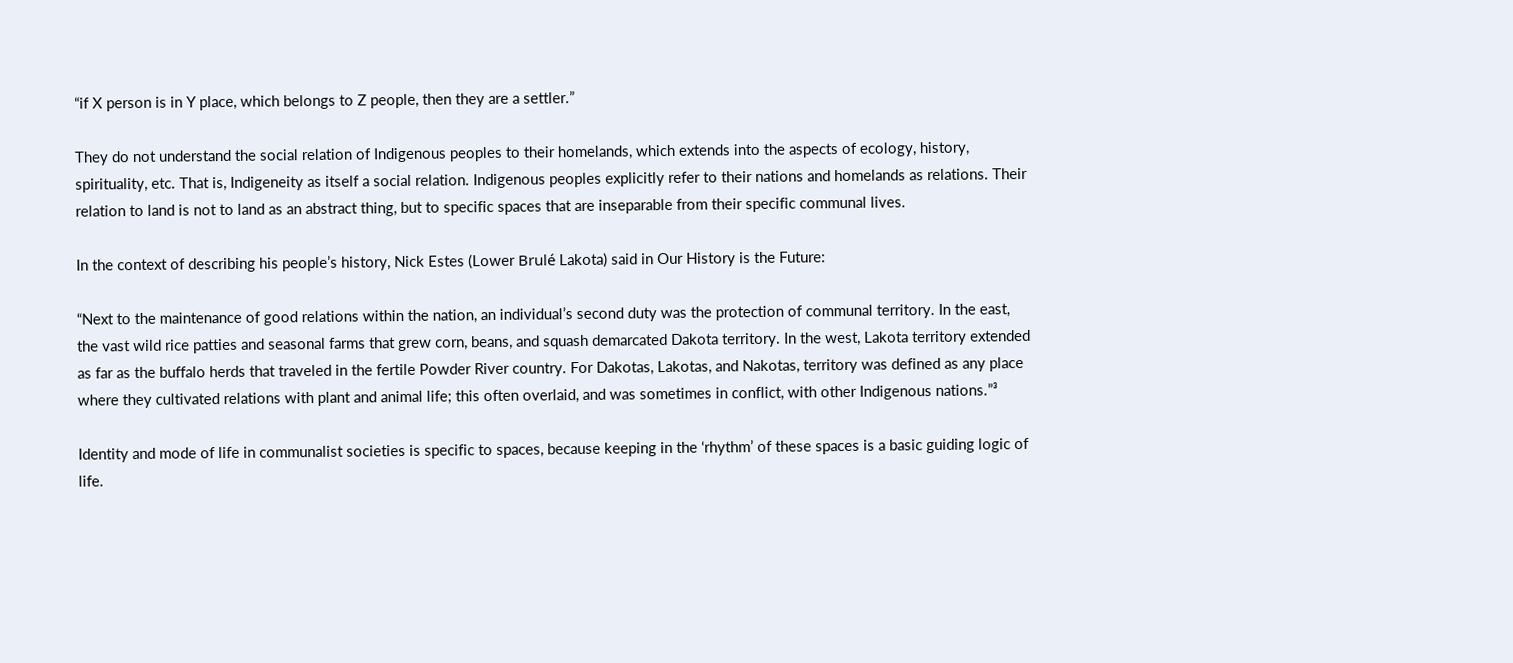“if X person is in Y place, which belongs to Z people, then they are a settler.”

They do not understand the social relation of Indigenous peoples to their homelands, which extends into the aspects of ecology, history, spirituality, etc. That is, Indigeneity as itself a social relation. Indigenous peoples explicitly refer to their nations and homelands as relations. Their relation to land is not to land as an abstract thing, but to specific spaces that are inseparable from their specific communal lives.

In the context of describing his people’s history, Nick Estes (Lower Brulé Lakota) said in Our History is the Future:

“Next to the maintenance of good relations within the nation, an individual’s second duty was the protection of communal territory. In the east, the vast wild rice patties and seasonal farms that grew corn, beans, and squash demarcated Dakota territory. In the west, Lakota territory extended as far as the buffalo herds that traveled in the fertile Powder River country. For Dakotas, Lakotas, and Nakotas, territory was defined as any place where they cultivated relations with plant and animal life; this often overlaid, and was sometimes in conflict, with other Indigenous nations.”³

Identity and mode of life in communalist societies is specific to spaces, because keeping in the ‘rhythm’ of these spaces is a basic guiding logic of life.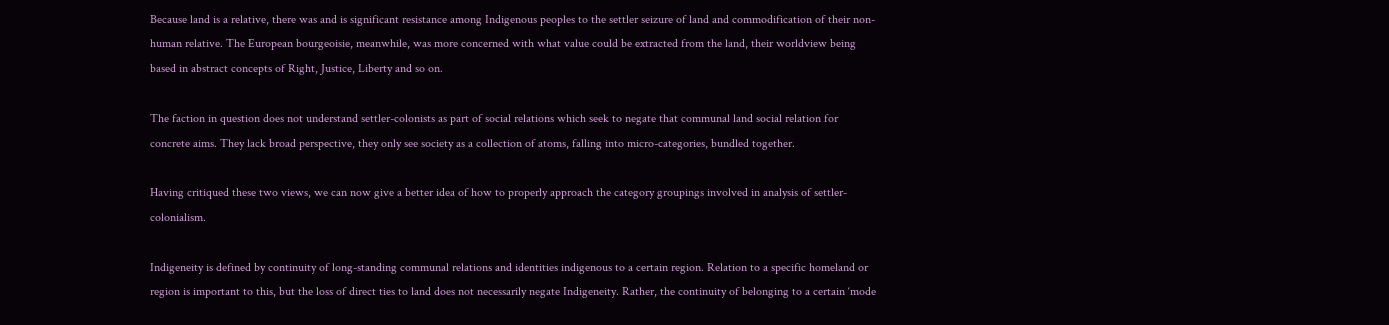Because land is a relative, there was and is significant resistance among Indigenous peoples to the settler seizure of land and commodification of their non-human relative. The European bourgeoisie, meanwhile, was more concerned with what value could be extracted from the land, their worldview being based in abstract concepts of Right, Justice, Liberty and so on.

The faction in question does not understand settler-colonists as part of social relations which seek to negate that communal land social relation for concrete aims. They lack broad perspective, they only see society as a collection of atoms, falling into micro-categories, bundled together.

Having critiqued these two views, we can now give a better idea of how to properly approach the category groupings involved in analysis of settler-colonialism.

Indigeneity is defined by continuity of long-standing communal relations and identities indigenous to a certain region. Relation to a specific homeland or region is important to this, but the loss of direct ties to land does not necessarily negate Indigeneity. Rather, the continuity of belonging to a certain ‘mode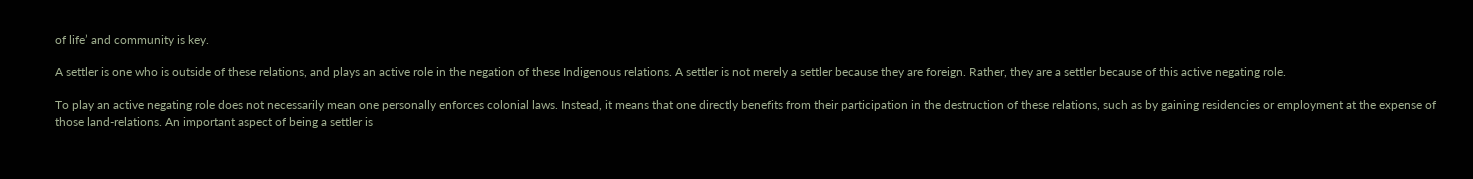of life’ and community is key.

A settler is one who is outside of these relations, and plays an active role in the negation of these Indigenous relations. A settler is not merely a settler because they are foreign. Rather, they are a settler because of this active negating role.

To play an active negating role does not necessarily mean one personally enforces colonial laws. Instead, it means that one directly benefits from their participation in the destruction of these relations, such as by gaining residencies or employment at the expense of those land-relations. An important aspect of being a settler is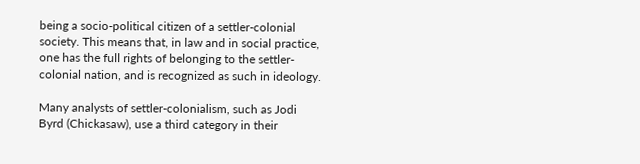being a socio-political citizen of a settler-colonial society. This means that, in law and in social practice, one has the full rights of belonging to the settler-colonial nation, and is recognized as such in ideology.

Many analysts of settler-colonialism, such as Jodi Byrd (Chickasaw), use a third category in their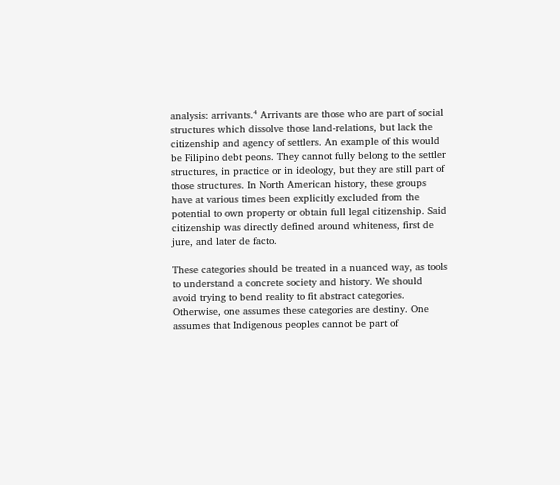analysis: arrivants.⁴ Arrivants are those who are part of social structures which dissolve those land-relations, but lack the citizenship and agency of settlers. An example of this would be Filipino debt peons. They cannot fully belong to the settler structures, in practice or in ideology, but they are still part of those structures. In North American history, these groups have at various times been explicitly excluded from the potential to own property or obtain full legal citizenship. Said citizenship was directly defined around whiteness, first de jure, and later de facto.

These categories should be treated in a nuanced way, as tools to understand a concrete society and history. We should avoid trying to bend reality to fit abstract categories. Otherwise, one assumes these categories are destiny. One assumes that Indigenous peoples cannot be part of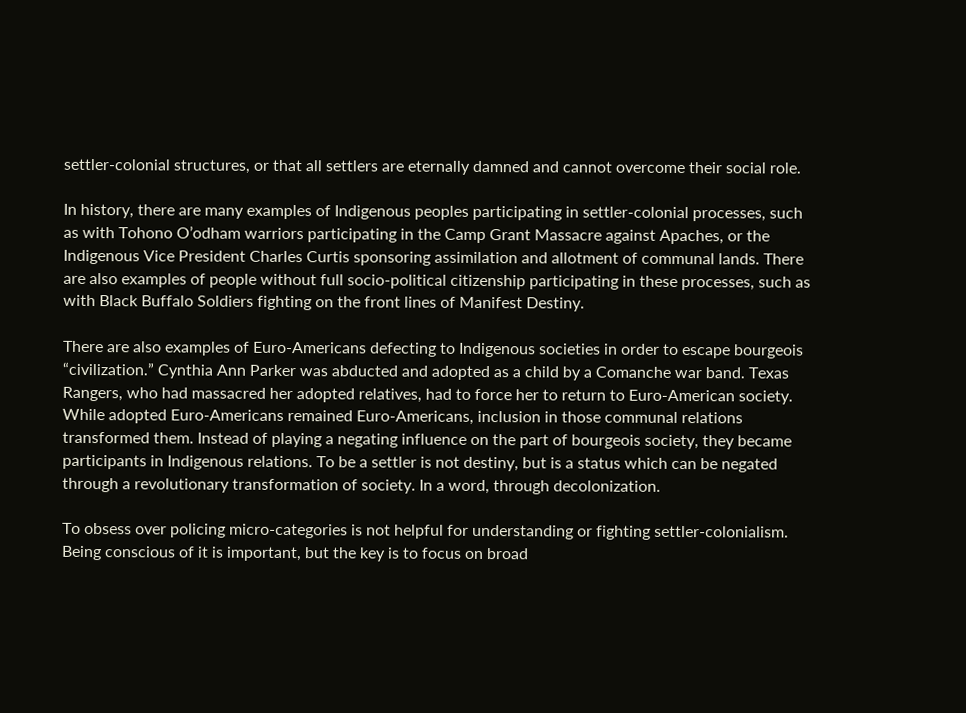settler-colonial structures, or that all settlers are eternally damned and cannot overcome their social role.

In history, there are many examples of Indigenous peoples participating in settler-colonial processes, such as with Tohono O’odham warriors participating in the Camp Grant Massacre against Apaches, or the Indigenous Vice President Charles Curtis sponsoring assimilation and allotment of communal lands. There are also examples of people without full socio-political citizenship participating in these processes, such as with Black Buffalo Soldiers fighting on the front lines of Manifest Destiny.

There are also examples of Euro-Americans defecting to Indigenous societies in order to escape bourgeois “civilization.” Cynthia Ann Parker was abducted and adopted as a child by a Comanche war band. Texas Rangers, who had massacred her adopted relatives, had to force her to return to Euro-American society. While adopted Euro-Americans remained Euro-Americans, inclusion in those communal relations transformed them. Instead of playing a negating influence on the part of bourgeois society, they became participants in Indigenous relations. To be a settler is not destiny, but is a status which can be negated through a revolutionary transformation of society. In a word, through decolonization.

To obsess over policing micro-categories is not helpful for understanding or fighting settler-colonialism. Being conscious of it is important, but the key is to focus on broad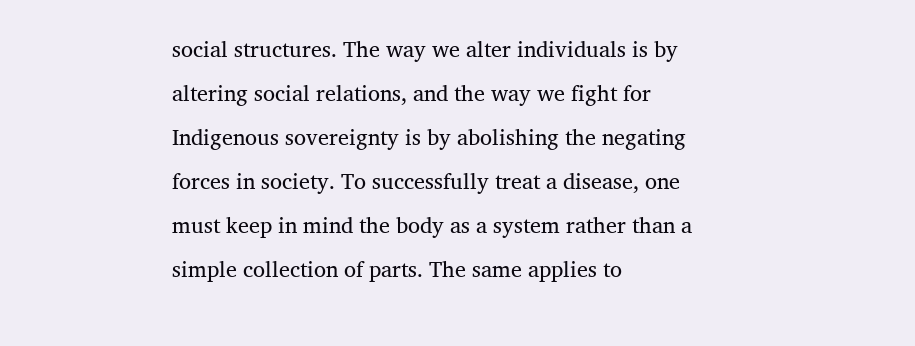social structures. The way we alter individuals is by altering social relations, and the way we fight for Indigenous sovereignty is by abolishing the negating forces in society. To successfully treat a disease, one must keep in mind the body as a system rather than a simple collection of parts. The same applies to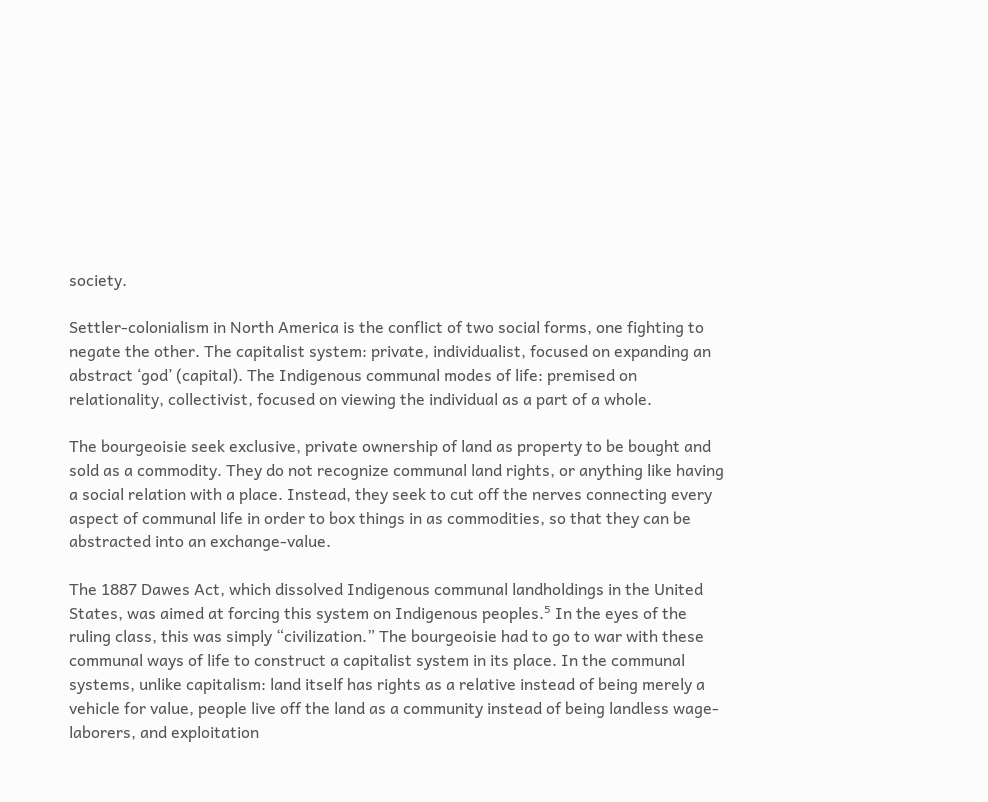society.

Settler-colonialism in North America is the conflict of two social forms, one fighting to negate the other. The capitalist system: private, individualist, focused on expanding an abstract ‘god’ (capital). The Indigenous communal modes of life: premised on relationality, collectivist, focused on viewing the individual as a part of a whole.

The bourgeoisie seek exclusive, private ownership of land as property to be bought and sold as a commodity. They do not recognize communal land rights, or anything like having a social relation with a place. Instead, they seek to cut off the nerves connecting every aspect of communal life in order to box things in as commodities, so that they can be abstracted into an exchange-value.

The 1887 Dawes Act, which dissolved Indigenous communal landholdings in the United States, was aimed at forcing this system on Indigenous peoples.⁵ In the eyes of the ruling class, this was simply “civilization.” The bourgeoisie had to go to war with these communal ways of life to construct a capitalist system in its place. In the communal systems, unlike capitalism: land itself has rights as a relative instead of being merely a vehicle for value, people live off the land as a community instead of being landless wage-laborers, and exploitation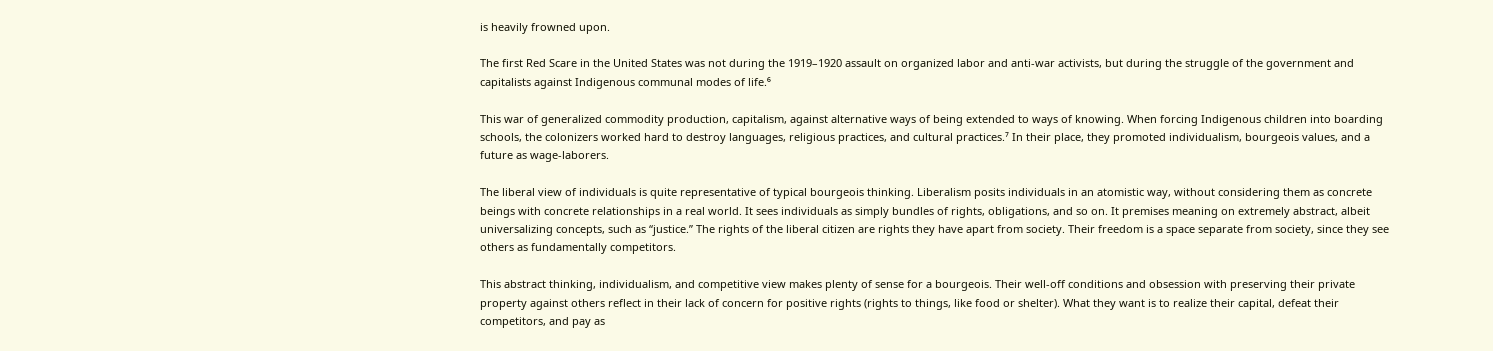is heavily frowned upon.

The first Red Scare in the United States was not during the 1919–1920 assault on organized labor and anti-war activists, but during the struggle of the government and capitalists against Indigenous communal modes of life.⁶

This war of generalized commodity production, capitalism, against alternative ways of being extended to ways of knowing. When forcing Indigenous children into boarding schools, the colonizers worked hard to destroy languages, religious practices, and cultural practices.⁷ In their place, they promoted individualism, bourgeois values, and a future as wage-laborers.

The liberal view of individuals is quite representative of typical bourgeois thinking. Liberalism posits individuals in an atomistic way, without considering them as concrete beings with concrete relationships in a real world. It sees individuals as simply bundles of rights, obligations, and so on. It premises meaning on extremely abstract, albeit universalizing concepts, such as “justice.” The rights of the liberal citizen are rights they have apart from society. Their freedom is a space separate from society, since they see others as fundamentally competitors.

This abstract thinking, individualism, and competitive view makes plenty of sense for a bourgeois. Their well-off conditions and obsession with preserving their private property against others reflect in their lack of concern for positive rights (rights to things, like food or shelter). What they want is to realize their capital, defeat their competitors, and pay as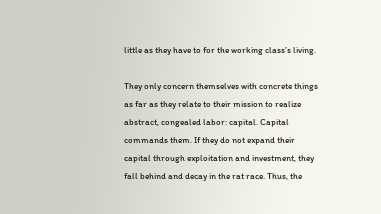little as they have to for the working class’s living.

They only concern themselves with concrete things as far as they relate to their mission to realize abstract, congealed labor: capital. Capital commands them. If they do not expand their capital through exploitation and investment, they fall behind and decay in the rat race. Thus, the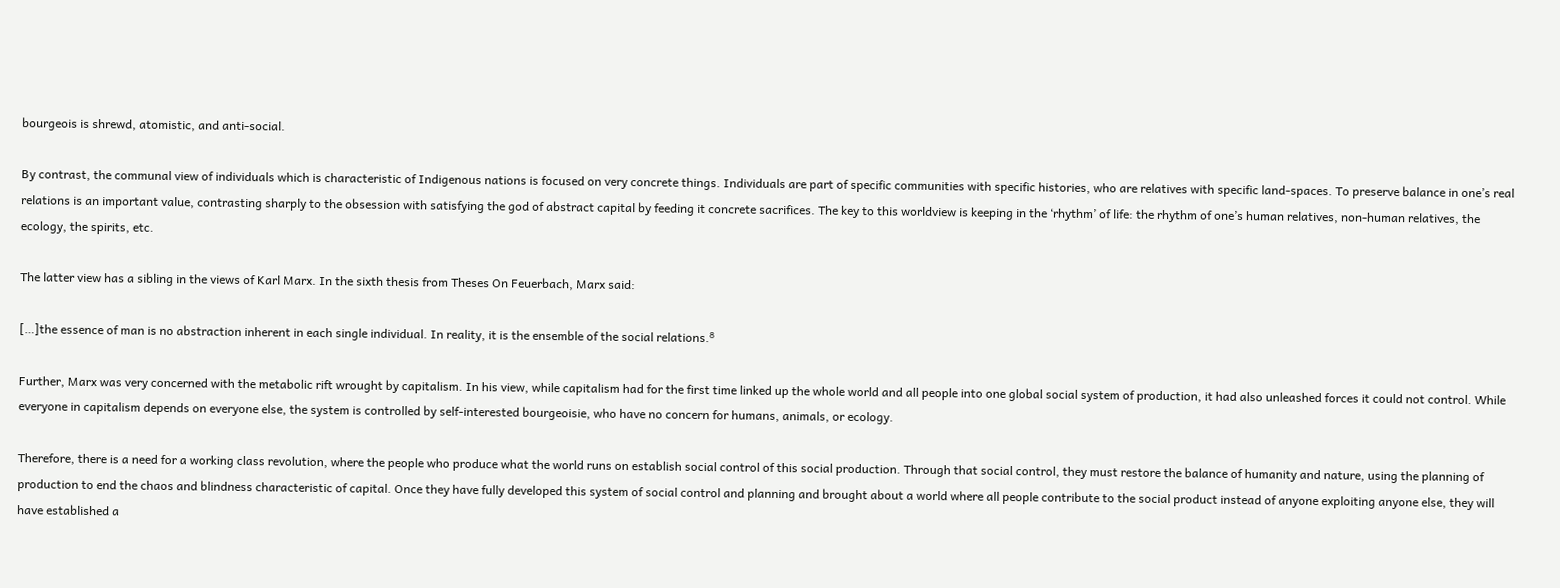bourgeois is shrewd, atomistic, and anti-social.

By contrast, the communal view of individuals which is characteristic of Indigenous nations is focused on very concrete things. Individuals are part of specific communities with specific histories, who are relatives with specific land-spaces. To preserve balance in one’s real relations is an important value, contrasting sharply to the obsession with satisfying the god of abstract capital by feeding it concrete sacrifices. The key to this worldview is keeping in the ‘rhythm’ of life: the rhythm of one’s human relatives, non-human relatives, the ecology, the spirits, etc.

The latter view has a sibling in the views of Karl Marx. In the sixth thesis from Theses On Feuerbach, Marx said:

[…]the essence of man is no abstraction inherent in each single individual. In reality, it is the ensemble of the social relations.⁸

Further, Marx was very concerned with the metabolic rift wrought by capitalism. In his view, while capitalism had for the first time linked up the whole world and all people into one global social system of production, it had also unleashed forces it could not control. While everyone in capitalism depends on everyone else, the system is controlled by self-interested bourgeoisie, who have no concern for humans, animals, or ecology.

Therefore, there is a need for a working class revolution, where the people who produce what the world runs on establish social control of this social production. Through that social control, they must restore the balance of humanity and nature, using the planning of production to end the chaos and blindness characteristic of capital. Once they have fully developed this system of social control and planning and brought about a world where all people contribute to the social product instead of anyone exploiting anyone else, they will have established a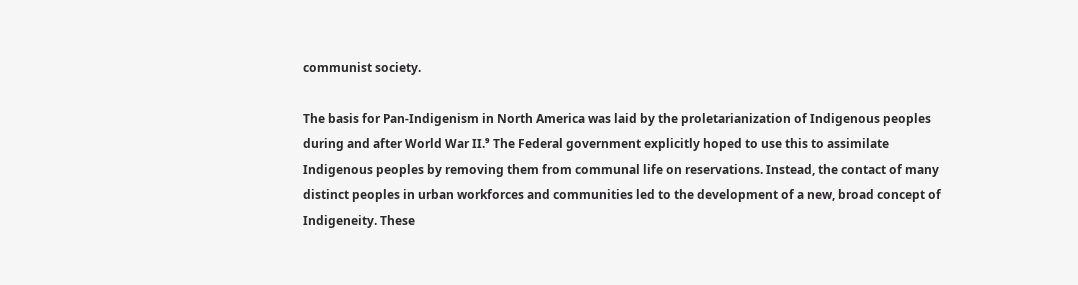communist society.

The basis for Pan-Indigenism in North America was laid by the proletarianization of Indigenous peoples during and after World War II.⁹ The Federal government explicitly hoped to use this to assimilate Indigenous peoples by removing them from communal life on reservations. Instead, the contact of many distinct peoples in urban workforces and communities led to the development of a new, broad concept of Indigeneity. These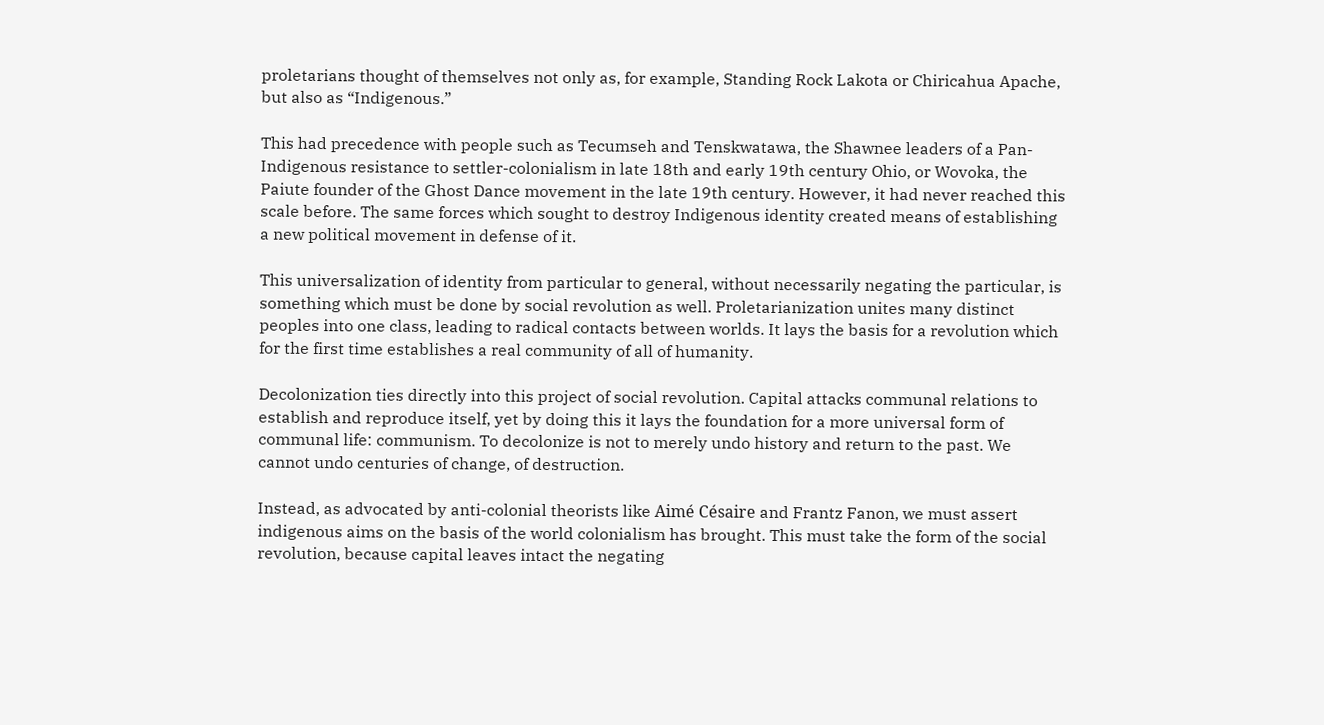proletarians thought of themselves not only as, for example, Standing Rock Lakota or Chiricahua Apache, but also as “Indigenous.”

This had precedence with people such as Tecumseh and Tenskwatawa, the Shawnee leaders of a Pan-Indigenous resistance to settler-colonialism in late 18th and early 19th century Ohio, or Wovoka, the Paiute founder of the Ghost Dance movement in the late 19th century. However, it had never reached this scale before. The same forces which sought to destroy Indigenous identity created means of establishing a new political movement in defense of it.

This universalization of identity from particular to general, without necessarily negating the particular, is something which must be done by social revolution as well. Proletarianization unites many distinct peoples into one class, leading to radical contacts between worlds. It lays the basis for a revolution which for the first time establishes a real community of all of humanity.

Decolonization ties directly into this project of social revolution. Capital attacks communal relations to establish and reproduce itself, yet by doing this it lays the foundation for a more universal form of communal life: communism. To decolonize is not to merely undo history and return to the past. We cannot undo centuries of change, of destruction.

Instead, as advocated by anti-colonial theorists like Aimé Césaire and Frantz Fanon, we must assert indigenous aims on the basis of the world colonialism has brought. This must take the form of the social revolution, because capital leaves intact the negating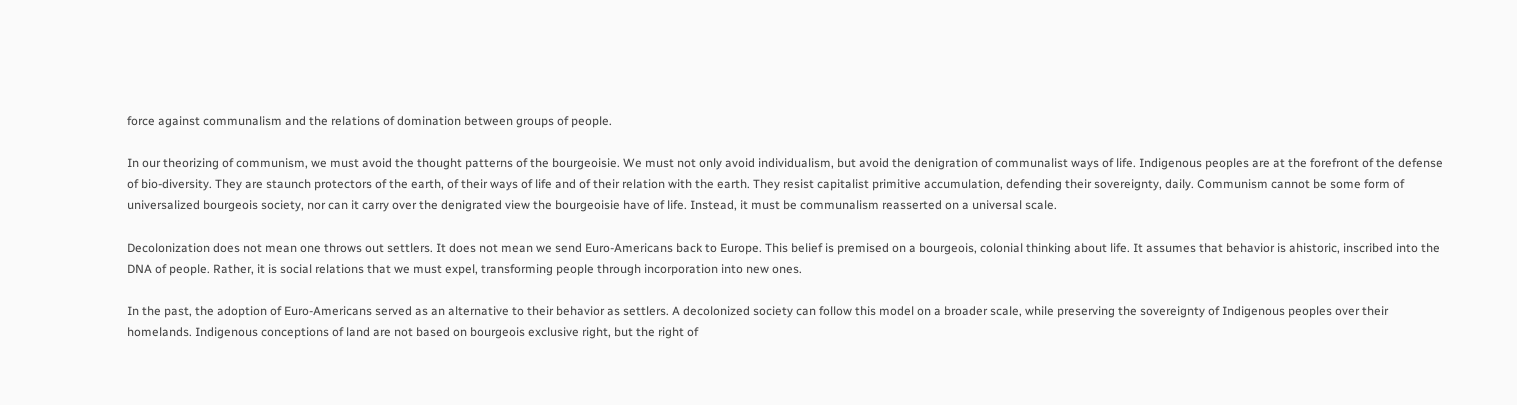force against communalism and the relations of domination between groups of people.

In our theorizing of communism, we must avoid the thought patterns of the bourgeoisie. We must not only avoid individualism, but avoid the denigration of communalist ways of life. Indigenous peoples are at the forefront of the defense of bio-diversity. They are staunch protectors of the earth, of their ways of life and of their relation with the earth. They resist capitalist primitive accumulation, defending their sovereignty, daily. Communism cannot be some form of universalized bourgeois society, nor can it carry over the denigrated view the bourgeoisie have of life. Instead, it must be communalism reasserted on a universal scale.

Decolonization does not mean one throws out settlers. It does not mean we send Euro-Americans back to Europe. This belief is premised on a bourgeois, colonial thinking about life. It assumes that behavior is ahistoric, inscribed into the DNA of people. Rather, it is social relations that we must expel, transforming people through incorporation into new ones.

In the past, the adoption of Euro-Americans served as an alternative to their behavior as settlers. A decolonized society can follow this model on a broader scale, while preserving the sovereignty of Indigenous peoples over their homelands. Indigenous conceptions of land are not based on bourgeois exclusive right, but the right of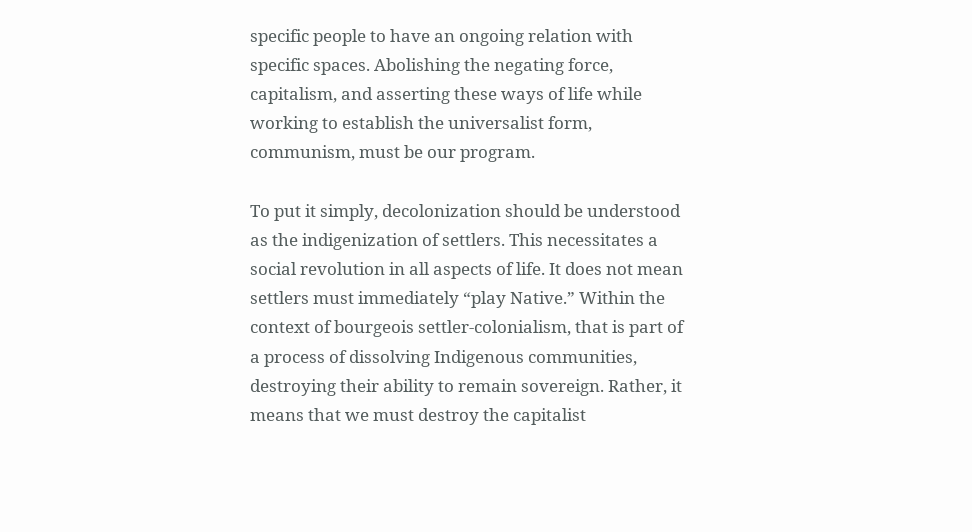specific people to have an ongoing relation with specific spaces. Abolishing the negating force, capitalism, and asserting these ways of life while working to establish the universalist form, communism, must be our program.

To put it simply, decolonization should be understood as the indigenization of settlers. This necessitates a social revolution in all aspects of life. It does not mean settlers must immediately “play Native.” Within the context of bourgeois settler-colonialism, that is part of a process of dissolving Indigenous communities, destroying their ability to remain sovereign. Rather, it means that we must destroy the capitalist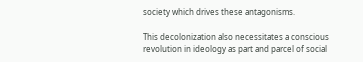society which drives these antagonisms.

This decolonization also necessitates a conscious revolution in ideology as part and parcel of social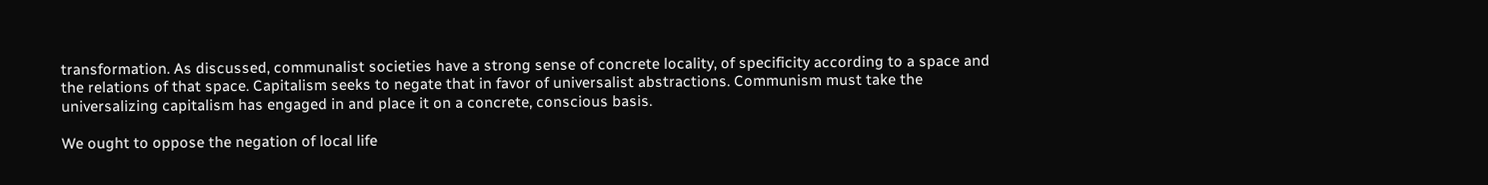transformation. As discussed, communalist societies have a strong sense of concrete locality, of specificity according to a space and the relations of that space. Capitalism seeks to negate that in favor of universalist abstractions. Communism must take the universalizing capitalism has engaged in and place it on a concrete, conscious basis.

We ought to oppose the negation of local life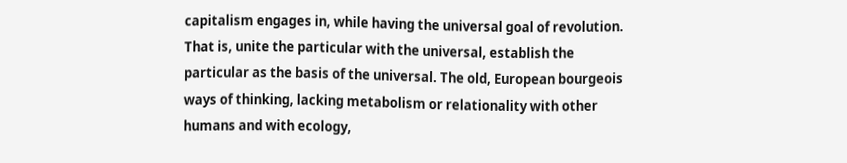capitalism engages in, while having the universal goal of revolution. That is, unite the particular with the universal, establish the particular as the basis of the universal. The old, European bourgeois ways of thinking, lacking metabolism or relationality with other humans and with ecology,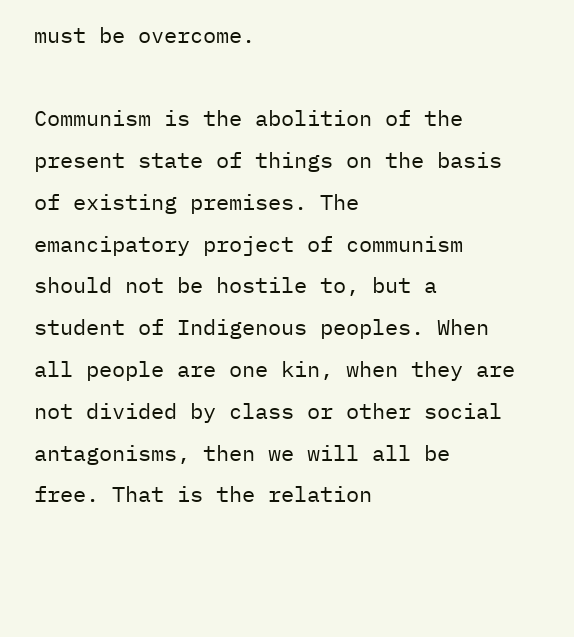must be overcome.

Communism is the abolition of the present state of things on the basis of existing premises. The emancipatory project of communism should not be hostile to, but a student of Indigenous peoples. When all people are one kin, when they are not divided by class or other social antagonisms, then we will all be free. That is the relation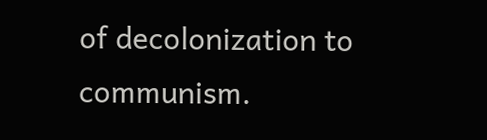of decolonization to communism.